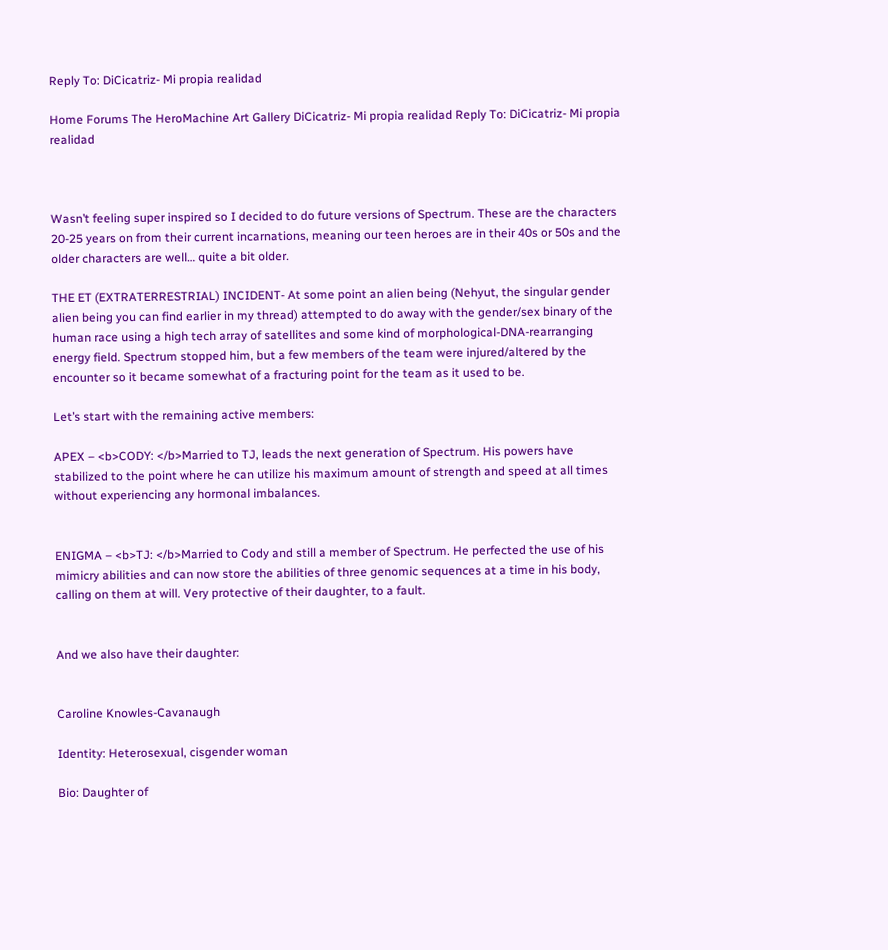Reply To: DiCicatriz- Mi propia realidad

Home Forums The HeroMachine Art Gallery DiCicatriz- Mi propia realidad Reply To: DiCicatriz- Mi propia realidad



Wasn’t feeling super inspired so I decided to do future versions of Spectrum. These are the characters 20-25 years on from their current incarnations, meaning our teen heroes are in their 40s or 50s and the older characters are well… quite a bit older.

THE ET (EXTRATERRESTRIAL) INCIDENT- At some point an alien being (Nehyut, the singular gender alien being you can find earlier in my thread) attempted to do away with the gender/sex binary of the human race using a high tech array of satellites and some kind of morphological-DNA-rearranging energy field. Spectrum stopped him, but a few members of the team were injured/altered by the encounter so it became somewhat of a fracturing point for the team as it used to be.

Let’s start with the remaining active members:

APEX – <b>CODY: </b>Married to TJ, leads the next generation of Spectrum. His powers have stabilized to the point where he can utilize his maximum amount of strength and speed at all times without experiencing any hormonal imbalances.


ENIGMA – <b>TJ: </b>Married to Cody and still a member of Spectrum. He perfected the use of his mimicry abilities and can now store the abilities of three genomic sequences at a time in his body, calling on them at will. Very protective of their daughter, to a fault.


And we also have their daughter:


Caroline Knowles-Cavanaugh

Identity: Heterosexual, cisgender woman

Bio: Daughter of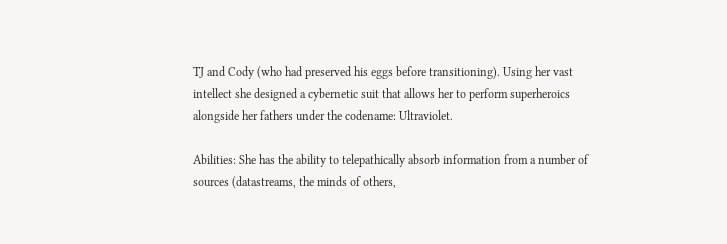TJ and Cody (who had preserved his eggs before transitioning). Using her vast intellect she designed a cybernetic suit that allows her to perform superheroics alongside her fathers under the codename: Ultraviolet.

Abilities: She has the ability to telepathically absorb information from a number of sources (datastreams, the minds of others,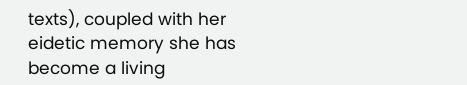texts), coupled with her eidetic memory she has become a living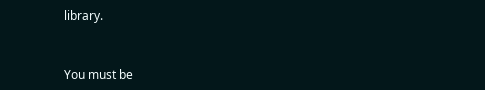library.


You must be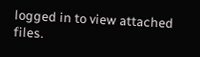logged in to view attached files.